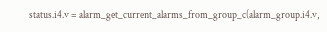status.i4.v = alarm_get_current_alarms_from_group_c(alarm_group.i4.v,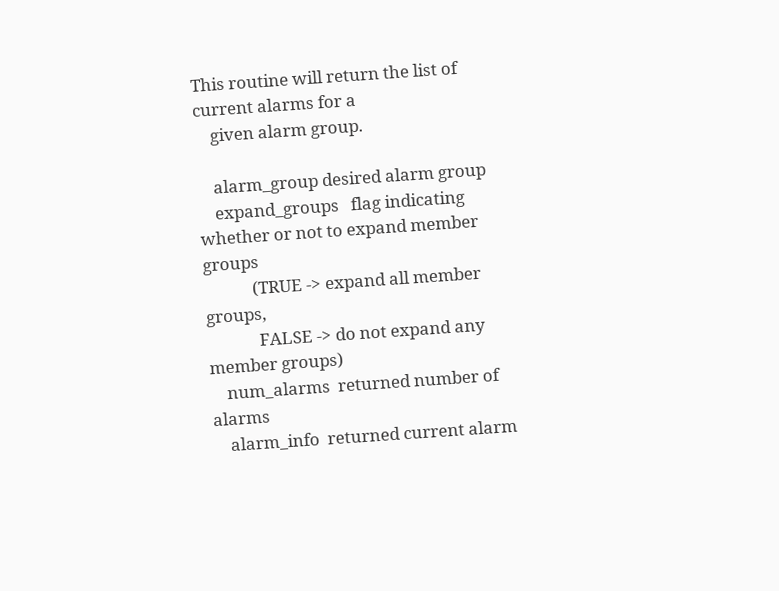This routine will return the list of current alarms for a
    given alarm group.

    alarm_group desired alarm group
    expand_groups   flag indicating whether or not to expand member groups
            (TRUE -> expand all member groups,
             FALSE -> do not expand any member groups)
    num_alarms  returned number of alarms
    alarm_info  returned current alarm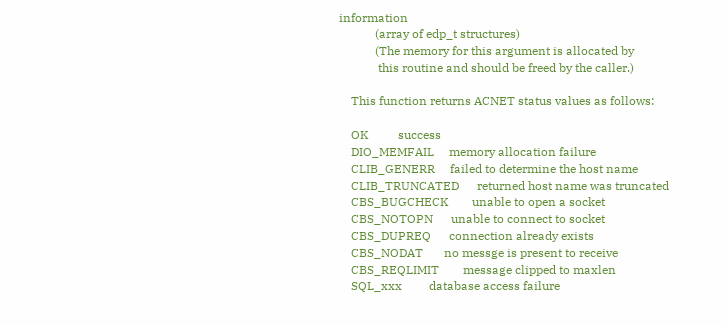information
            (array of edp_t structures)
            (The memory for this argument is allocated by
             this routine and should be freed by the caller.)

    This function returns ACNET status values as follows:

    OK          success
    DIO_MEMFAIL     memory allocation failure
    CLIB_GENERR     failed to determine the host name
    CLIB_TRUNCATED      returned host name was truncated
    CBS_BUGCHECK        unable to open a socket
    CBS_NOTOPN      unable to connect to socket
    CBS_DUPREQ      connection already exists
    CBS_NODAT       no messge is present to receive
    CBS_REQLIMIT        message clipped to maxlen
    SQL_xxx         database access failure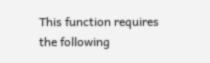This function requires the following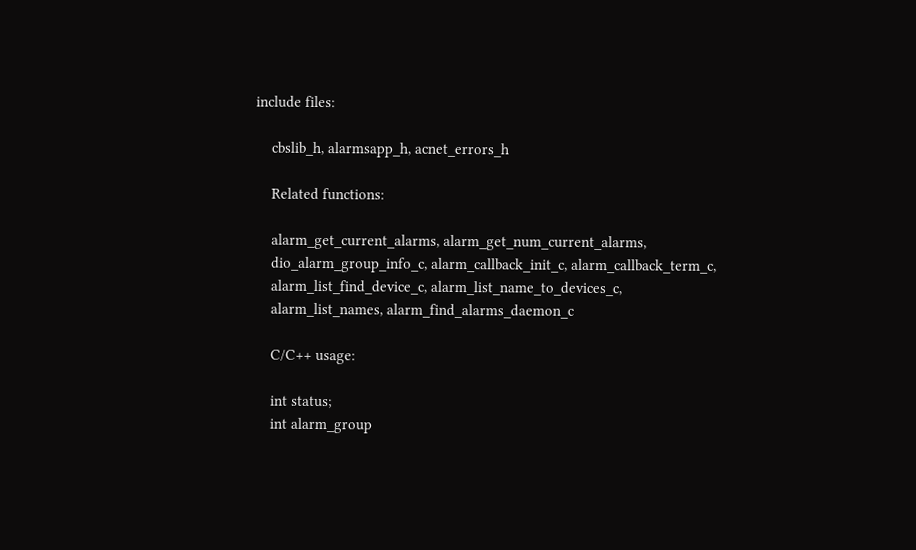include files:

    cbslib_h, alarmsapp_h, acnet_errors_h

    Related functions:

    alarm_get_current_alarms, alarm_get_num_current_alarms,
    dio_alarm_group_info_c, alarm_callback_init_c, alarm_callback_term_c,
    alarm_list_find_device_c, alarm_list_name_to_devices_c,
    alarm_list_names, alarm_find_alarms_daemon_c

    C/C++ usage:

    int status;
    int alarm_group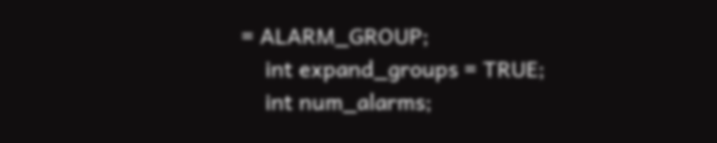= ALARM_GROUP;
    int expand_groups = TRUE;
    int num_alarms;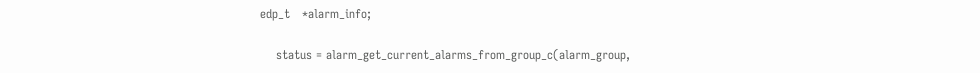edp_t   *alarm_info;

    status = alarm_get_current_alarms_from_group_c(alarm_group,